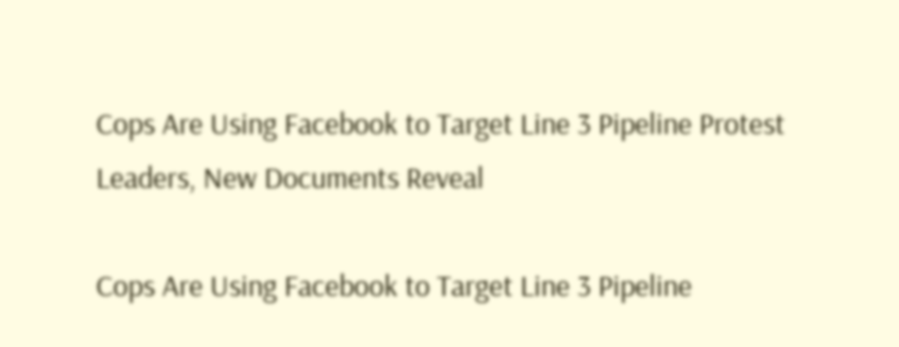Cops Are Using Facebook to Target Line 3 Pipeline Protest Leaders, New Documents Reveal

Cops Are Using Facebook to Target Line 3 Pipeline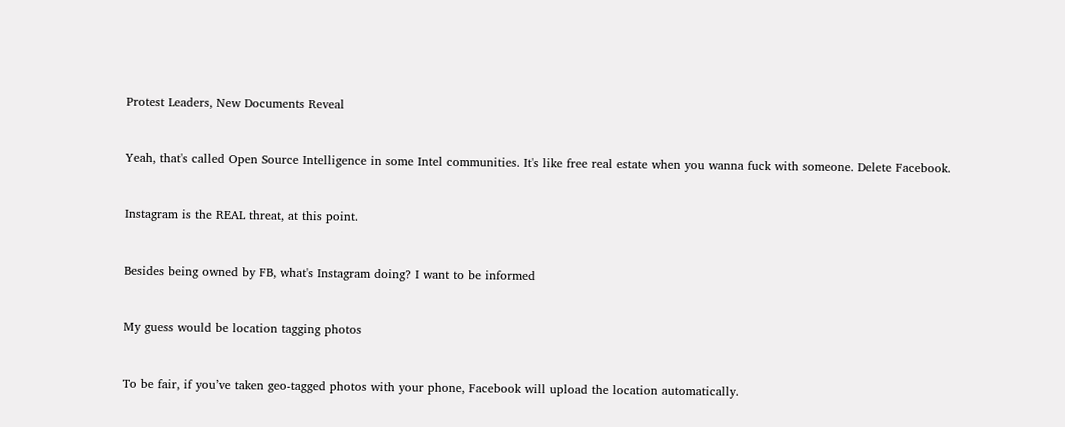Protest Leaders, New Documents Reveal


Yeah, that's called Open Source Intelligence in some Intel communities. It's like free real estate when you wanna fuck with someone. Delete Facebook.


Instagram is the REAL threat, at this point.


Besides being owned by FB, what's Instagram doing? I want to be informed


My guess would be location tagging photos


To be fair, if you’ve taken geo-tagged photos with your phone, Facebook will upload the location automatically.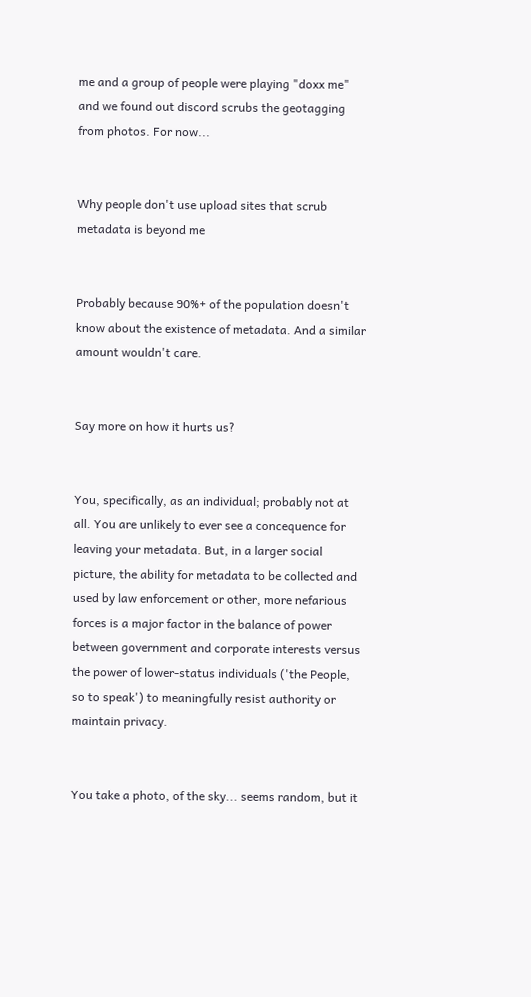me and a group of people were playing "doxx me" and we found out discord scrubs the geotagging from photos. For now...


Why people don't use upload sites that scrub metadata is beyond me


Probably because 90%+ of the population doesn't know about the existence of metadata. And a similar amount wouldn't care.


Say more on how it hurts us?


You, specifically, as an individual; probably not at all. You are unlikely to ever see a concequence for leaving your metadata. But, in a larger social picture, the ability for metadata to be collected and used by law enforcement or other, more nefarious forces is a major factor in the balance of power between government and corporate interests versus the power of lower-status individuals ('the People, so to speak') to meaningfully resist authority or maintain privacy.


You take a photo, of the sky... seems random, but it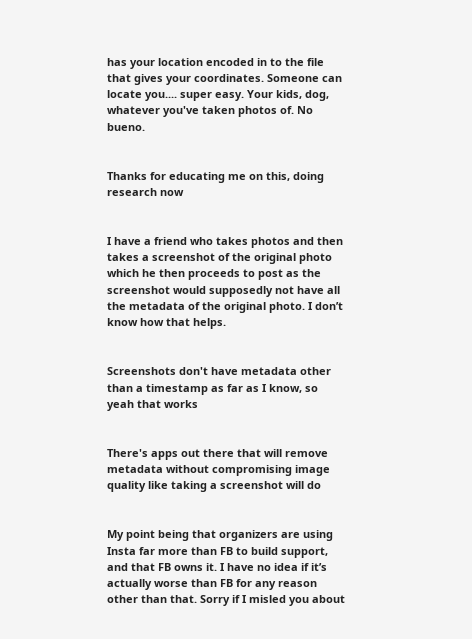has your location encoded in to the file that gives your coordinates. Someone can locate you.... super easy. Your kids, dog, whatever you've taken photos of. No bueno.


Thanks for educating me on this, doing research now


I have a friend who takes photos and then takes a screenshot of the original photo which he then proceeds to post as the screenshot would supposedly not have all the metadata of the original photo. I don’t know how that helps.


Screenshots don't have metadata other than a timestamp as far as I know, so yeah that works


There's apps out there that will remove metadata without compromising image quality like taking a screenshot will do


My point being that organizers are using Insta far more than FB to build support, and that FB owns it. I have no idea if it’s actually worse than FB for any reason other than that. Sorry if I misled you about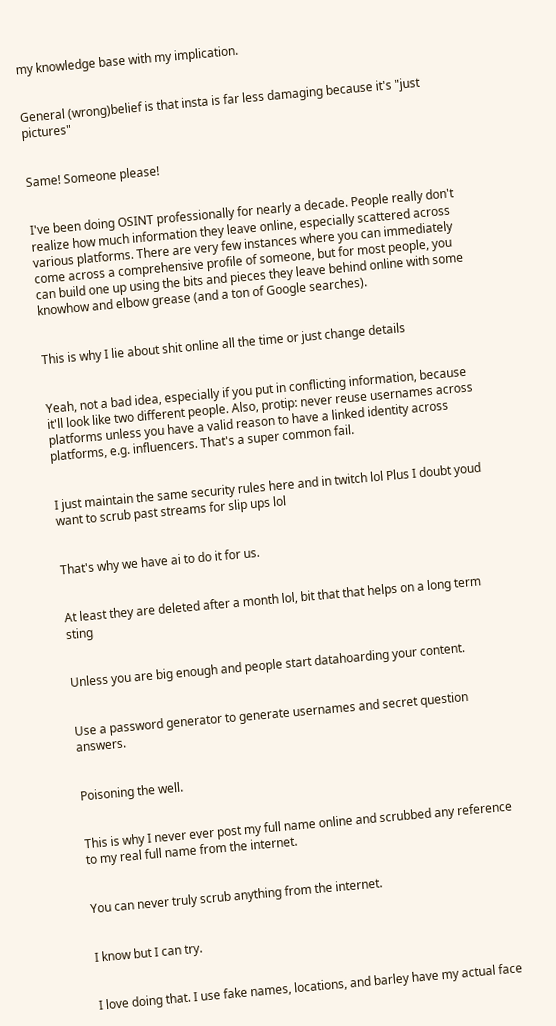my knowledge base with my implication.


General (wrong)belief is that insta is far less damaging because it's "just pictures"


Same! Someone please!


I've been doing OSINT professionally for nearly a decade. People really don't realize how much information they leave online, especially scattered across various platforms. There are very few instances where you can immediately come across a comprehensive profile of someone, but for most people, you can build one up using the bits and pieces they leave behind online with some knowhow and elbow grease (and a ton of Google searches).


This is why I lie about shit online all the time or just change details


Yeah, not a bad idea, especially if you put in conflicting information, because it'll look like two different people. Also, protip: never reuse usernames across platforms unless you have a valid reason to have a linked identity across platforms, e.g. influencers. That's a super common fail.


I just maintain the same security rules here and in twitch lol Plus I doubt youd want to scrub past streams for slip ups lol


That's why we have ai to do it for us.


At least they are deleted after a month lol, bit that that helps on a long term sting


Unless you are big enough and people start datahoarding your content.


Use a password generator to generate usernames and secret question answers.


Poisoning the well.


This is why I never ever post my full name online and scrubbed any reference to my real full name from the internet.


You can never truly scrub anything from the internet.


I know but I can try.


I love doing that. I use fake names, locations, and barley have my actual face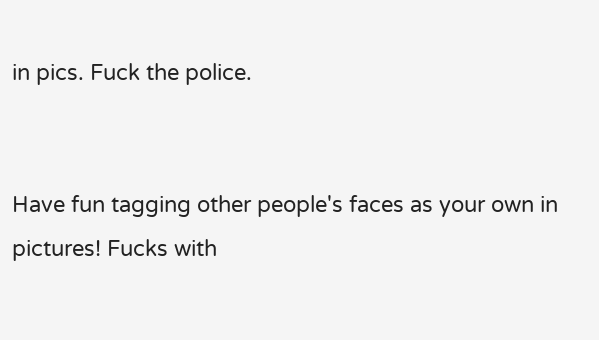in pics. Fuck the police.


Have fun tagging other people's faces as your own in pictures! Fucks with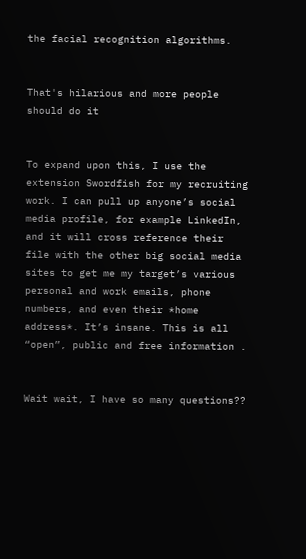the facial recognition algorithms.


That's hilarious and more people should do it


To expand upon this, I use the extension Swordfish for my recruiting work. I can pull up anyone’s social media profile, for example LinkedIn, and it will cross reference their file with the other big social media sites to get me my target’s various personal and work emails, phone numbers, and even their *home address*. It’s insane. This is all “open”, public and free information .


Wait wait, I have so many questions??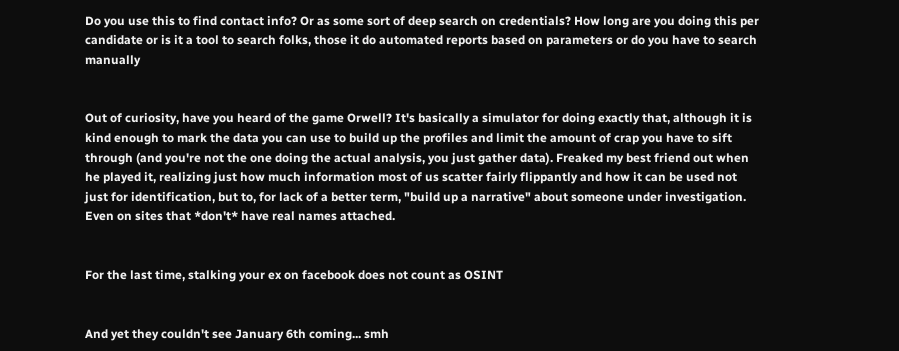Do you use this to find contact info? Or as some sort of deep search on credentials? How long are you doing this per candidate or is it a tool to search folks, those it do automated reports based on parameters or do you have to search manually


Out of curiosity, have you heard of the game Orwell? It's basically a simulator for doing exactly that, although it is kind enough to mark the data you can use to build up the profiles and limit the amount of crap you have to sift through (and you're not the one doing the actual analysis, you just gather data). Freaked my best friend out when he played it, realizing just how much information most of us scatter fairly flippantly and how it can be used not just for identification, but to, for lack of a better term, "build up a narrative" about someone under investigation. Even on sites that *don't* have real names attached.


For the last time, stalking your ex on facebook does not count as OSINT


And yet they couldn't see January 6th coming... smh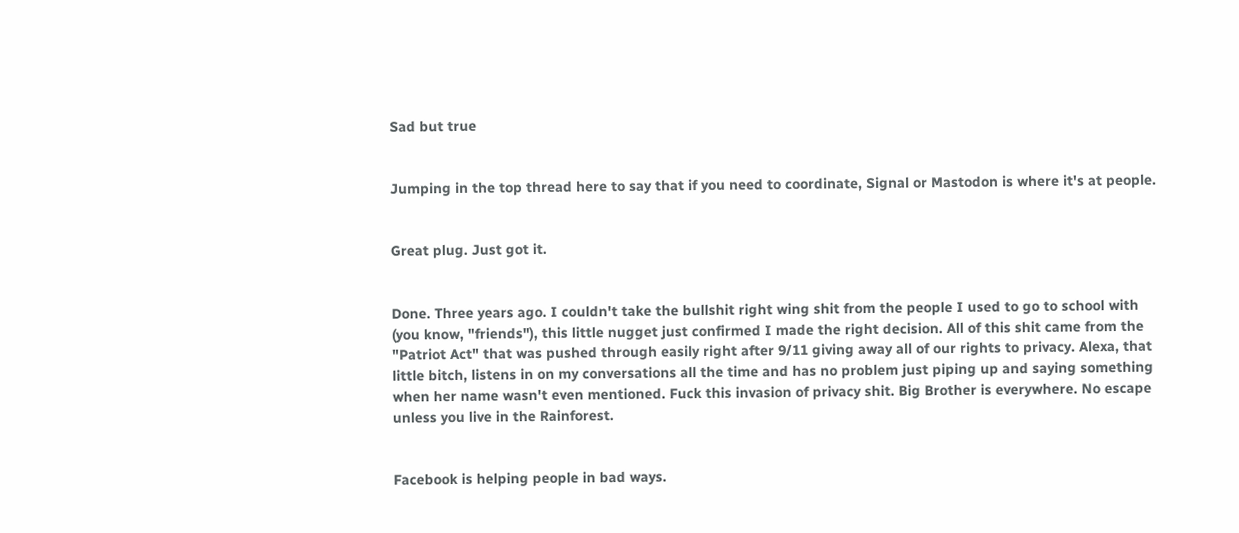Sad but true


Jumping in the top thread here to say that if you need to coordinate, Signal or Mastodon is where it's at people.


Great plug. Just got it.


Done. Three years ago. I couldn't take the bullshit right wing shit from the people I used to go to school with (you know, "friends"), this little nugget just confirmed I made the right decision. All of this shit came from the "Patriot Act" that was pushed through easily right after 9/11 giving away all of our rights to privacy. Alexa, that little bitch, listens in on my conversations all the time and has no problem just piping up and saying something when her name wasn't even mentioned. Fuck this invasion of privacy shit. Big Brother is everywhere. No escape unless you live in the Rainforest.


Facebook is helping people in bad ways.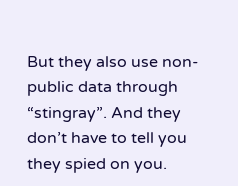But they also use non-public data through “stingray”. And they don’t have to tell you they spied on you.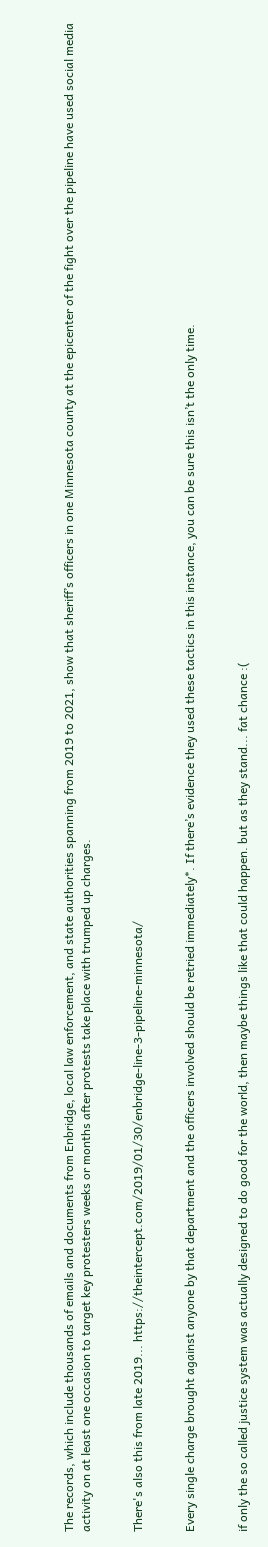The records, which include thousands of emails and documents from Enbridge, local law enforcement, and state authorities spanning from 2019 to 2021, show that sheriff’s officers in one Minnesota county at the epicenter of the fight over the pipeline have used social media activity on at least one occasion to target key protesters weeks or months after protests take place with trumped up charges.


There's also this from late 2019... https://theintercept.com/2019/01/30/enbridge-line-3-pipeline-minnesota/


Every single charge brought against anyone by that department and the officers involved should be retried immediately*. If there’s evidence they used these tactics in this instance, you can be sure this isn’t the only time.


if only the so called justice system was actually designed to do good for the world, then maybe things like that could happen. but as they stand... fat chance :(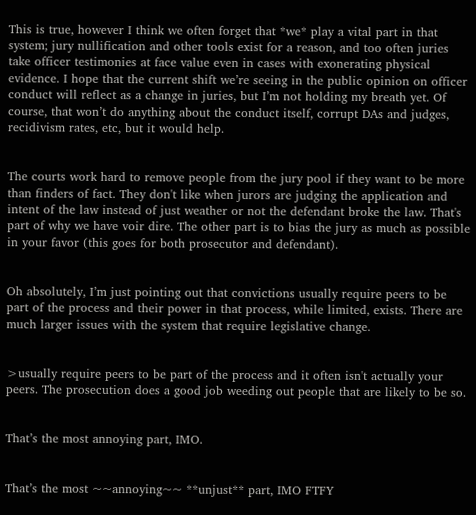This is true, however I think we often forget that *we* play a vital part in that system; jury nullification and other tools exist for a reason, and too often juries take officer testimonies at face value even in cases with exonerating physical evidence. I hope that the current shift we’re seeing in the public opinion on officer conduct will reflect as a change in juries, but I’m not holding my breath yet. Of course, that won’t do anything about the conduct itself, corrupt DAs and judges, recidivism rates, etc, but it would help.


The courts work hard to remove people from the jury pool if they want to be more than finders of fact. They don't like when jurors are judging the application and intent of the law instead of just weather or not the defendant broke the law. That's part of why we have voir dire. The other part is to bias the jury as much as possible in your favor (this goes for both prosecutor and defendant).


Oh absolutely, I’m just pointing out that convictions usually require peers to be part of the process and their power in that process, while limited, exists. There are much larger issues with the system that require legislative change.


>usually require peers to be part of the process and it often isn't actually your peers. The prosecution does a good job weeding out people that are likely to be so.


That’s the most annoying part, IMO.


That’s the most ~~annoying~~ **unjust** part, IMO FTFY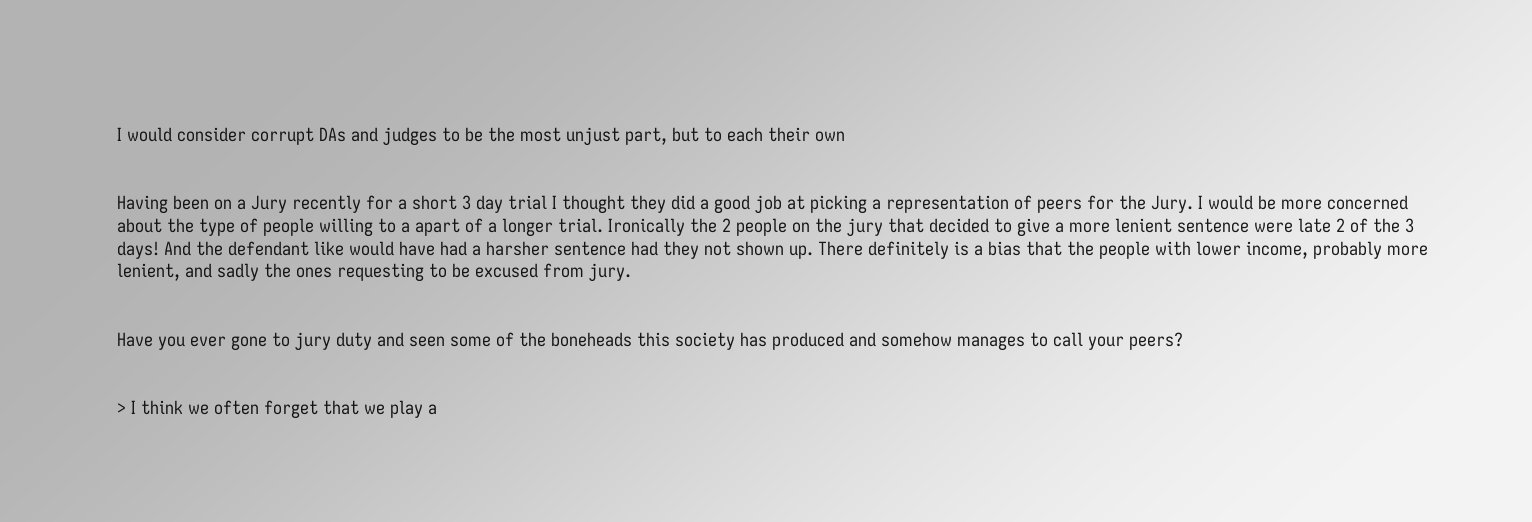I would consider corrupt DAs and judges to be the most unjust part, but to each their own


Having been on a Jury recently for a short 3 day trial I thought they did a good job at picking a representation of peers for the Jury. I would be more concerned about the type of people willing to a apart of a longer trial. Ironically the 2 people on the jury that decided to give a more lenient sentence were late 2 of the 3 days! And the defendant like would have had a harsher sentence had they not shown up. There definitely is a bias that the people with lower income, probably more lenient, and sadly the ones requesting to be excused from jury.


Have you ever gone to jury duty and seen some of the boneheads this society has produced and somehow manages to call your peers?


> I think we often forget that we play a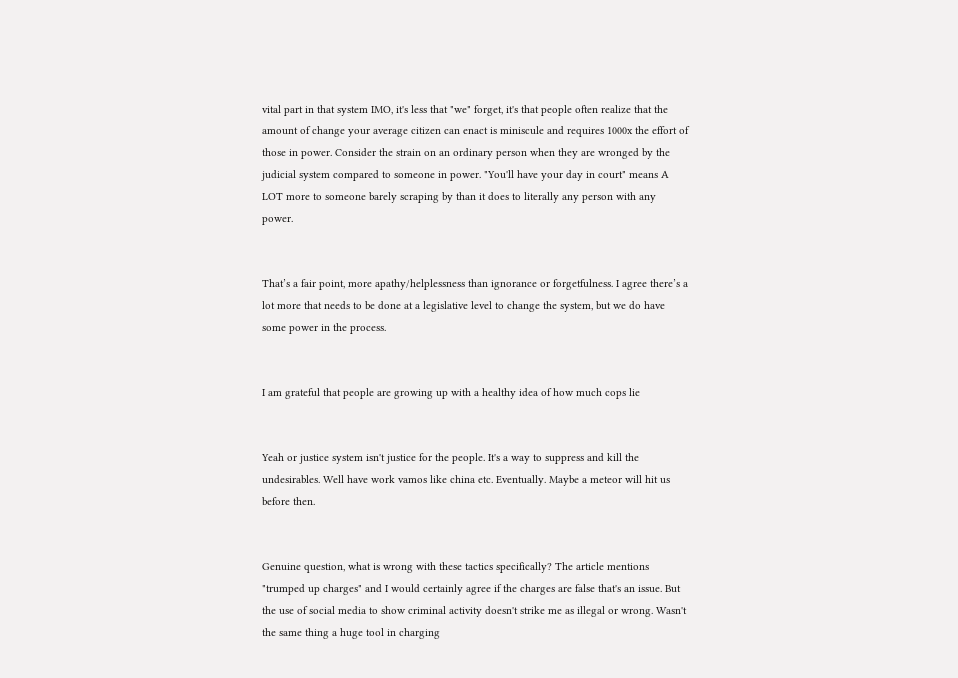vital part in that system IMO, it's less that "we" forget, it's that people often realize that the amount of change your average citizen can enact is miniscule and requires 1000x the effort of those in power. Consider the strain on an ordinary person when they are wronged by the judicial system compared to someone in power. "You'll have your day in court" means A LOT more to someone barely scraping by than it does to literally any person with any power.


That’s a fair point, more apathy/helplessness than ignorance or forgetfulness. I agree there’s a lot more that needs to be done at a legislative level to change the system, but we do have some power in the process.


I am grateful that people are growing up with a healthy idea of how much cops lie


Yeah or justice system isn't justice for the people. It's a way to suppress and kill the undesirables. Well have work vamos like china etc. Eventually. Maybe a meteor will hit us before then.


Genuine question, what is wrong with these tactics specifically? The article mentions "trumped up charges" and I would certainly agree if the charges are false that's an issue. But the use of social media to show criminal activity doesn't strike me as illegal or wrong. Wasn't the same thing a huge tool in charging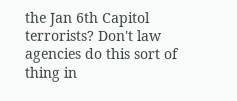the Jan 6th Capitol terrorists? Don't law agencies do this sort of thing in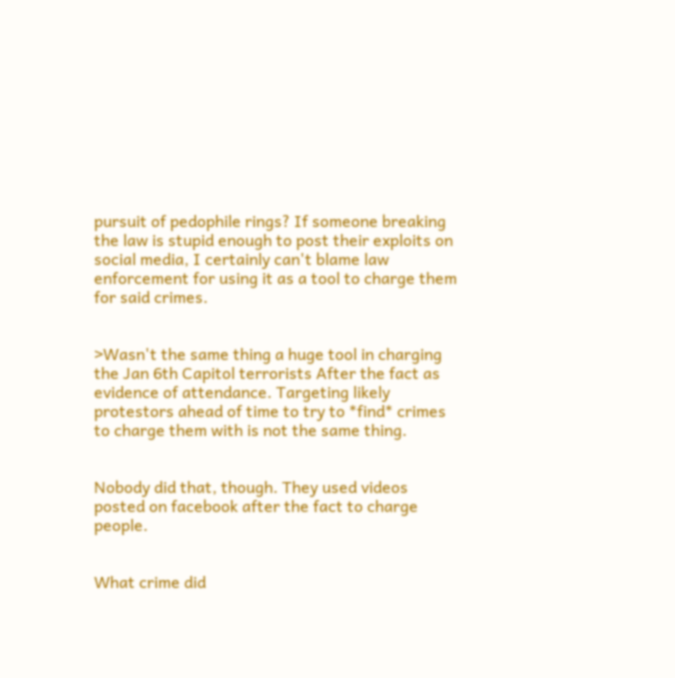pursuit of pedophile rings? If someone breaking the law is stupid enough to post their exploits on social media, I certainly can't blame law enforcement for using it as a tool to charge them for said crimes.


>Wasn't the same thing a huge tool in charging the Jan 6th Capitol terrorists After the fact as evidence of attendance. Targeting likely protestors ahead of time to try to *find* crimes to charge them with is not the same thing.


Nobody did that, though. They used videos posted on facebook after the fact to charge people.


What crime did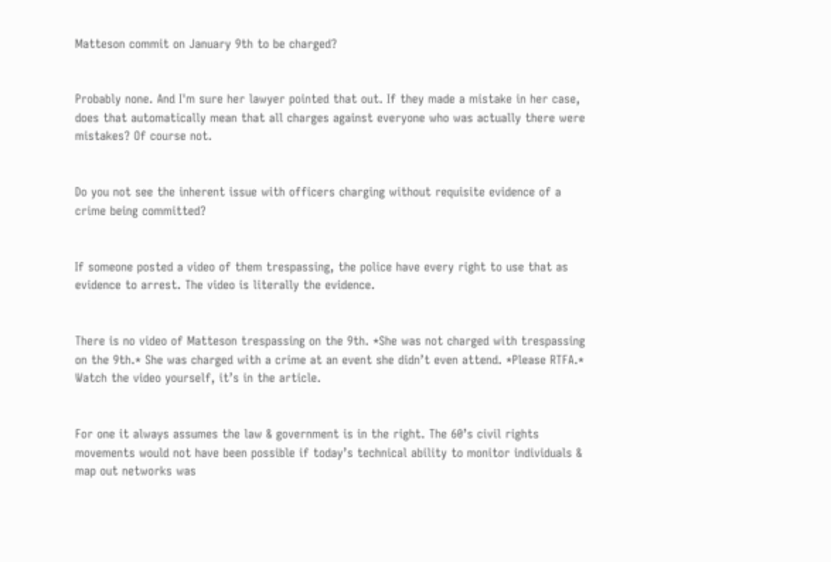Matteson commit on January 9th to be charged?


Probably none. And I'm sure her lawyer pointed that out. If they made a mistake in her case, does that automatically mean that all charges against everyone who was actually there were mistakes? Of course not.


Do you not see the inherent issue with officers charging without requisite evidence of a crime being committed?


If someone posted a video of them trespassing, the police have every right to use that as evidence to arrest. The video is literally the evidence.


There is no video of Matteson trespassing on the 9th. *She was not charged with trespassing on the 9th.* She was charged with a crime at an event she didn’t even attend. *Please RTFA.* Watch the video yourself, it’s in the article.


For one it always assumes the law & government is in the right. The 60’s civil rights movements would not have been possible if today’s technical ability to monitor individuals & map out networks was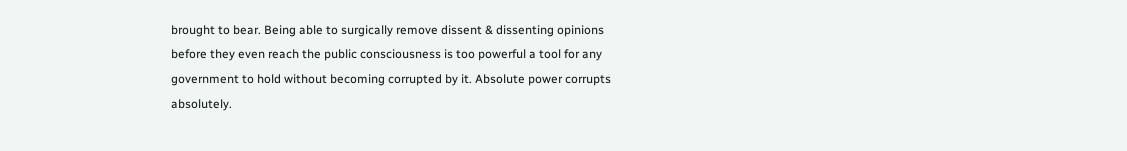brought to bear. Being able to surgically remove dissent & dissenting opinions before they even reach the public consciousness is too powerful a tool for any government to hold without becoming corrupted by it. Absolute power corrupts absolutely.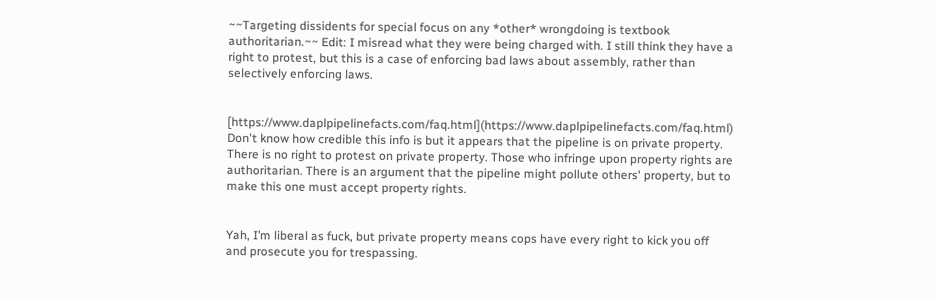~~Targeting dissidents for special focus on any *other* wrongdoing is textbook authoritarian.~~ Edit: I misread what they were being charged with. I still think they have a right to protest, but this is a case of enforcing bad laws about assembly, rather than selectively enforcing laws.


[https://www.daplpipelinefacts.com/faq.html](https://www.daplpipelinefacts.com/faq.html) Don't know how credible this info is but it appears that the pipeline is on private property. There is no right to protest on private property. Those who infringe upon property rights are authoritarian. There is an argument that the pipeline might pollute others' property, but to make this one must accept property rights.


Yah, I’m liberal as fuck, but private property means cops have every right to kick you off and prosecute you for trespassing.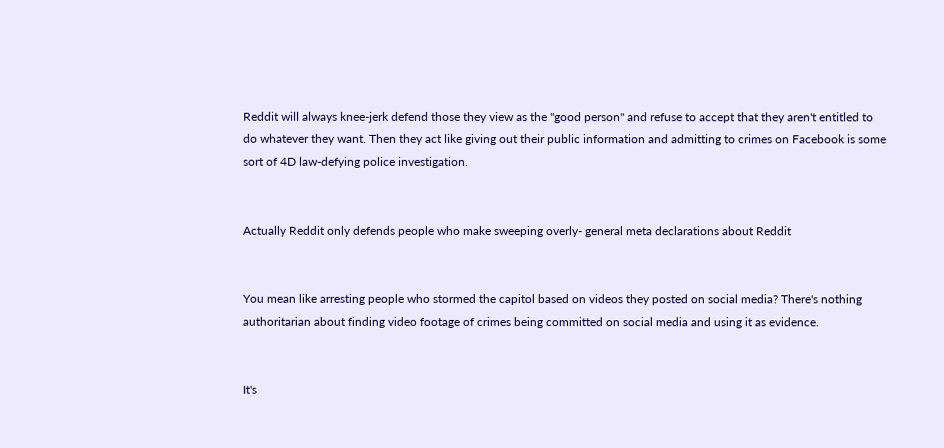Reddit will always knee-jerk defend those they view as the "good person" and refuse to accept that they aren't entitled to do whatever they want. Then they act like giving out their public information and admitting to crimes on Facebook is some sort of 4D law-defying police investigation.


Actually Reddit only defends people who make sweeping overly- general meta declarations about Reddit


You mean like arresting people who stormed the capitol based on videos they posted on social media? There's nothing authoritarian about finding video footage of crimes being committed on social media and using it as evidence.


It's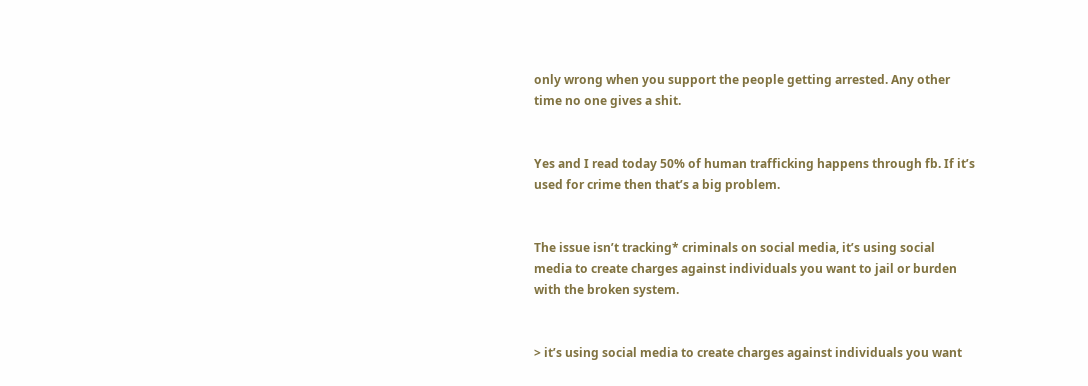only wrong when you support the people getting arrested. Any other time no one gives a shit.


Yes and I read today 50% of human trafficking happens through fb. If it’s used for crime then that’s a big problem.


The issue isn’t tracking* criminals on social media, it’s using social media to create charges against individuals you want to jail or burden with the broken system.


> it’s using social media to create charges against individuals you want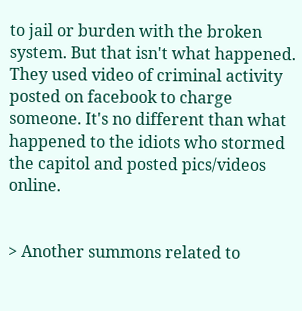to jail or burden with the broken system. But that isn't what happened. They used video of criminal activity posted on facebook to charge someone. It's no different than what happened to the idiots who stormed the capitol and posted pics/videos online.


> Another summons related to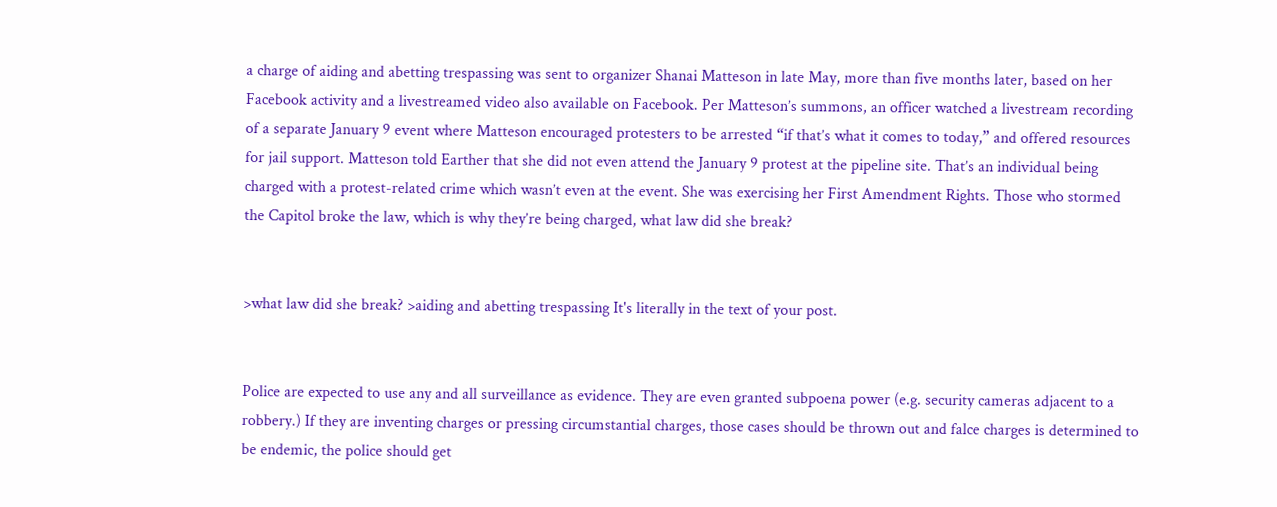a charge of aiding and abetting trespassing was sent to organizer Shanai Matteson in late May, more than five months later, based on her Facebook activity and a livestreamed video also available on Facebook. Per Matteson’s summons, an officer watched a livestream recording of a separate January 9 event where Matteson encouraged protesters to be arrested “if that’s what it comes to today,” and offered resources for jail support. Matteson told Earther that she did not even attend the January 9 protest at the pipeline site. That’s an individual being charged with a protest-related crime which wasn’t even at the event. She was exercising her First Amendment Rights. Those who stormed the Capitol broke the law, which is why they’re being charged, what law did she break?


>what law did she break? >aiding and abetting trespassing It's literally in the text of your post.


Police are expected to use any and all surveillance as evidence. They are even granted subpoena power (e.g. security cameras adjacent to a robbery.) If they are inventing charges or pressing circumstantial charges, those cases should be thrown out and falce charges is determined to be endemic, the police should get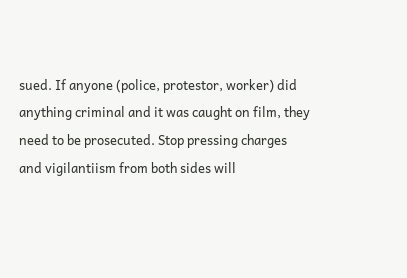sued. If anyone (police, protestor, worker) did anything criminal and it was caught on film, they need to be prosecuted. Stop pressing charges and vigilantiism from both sides will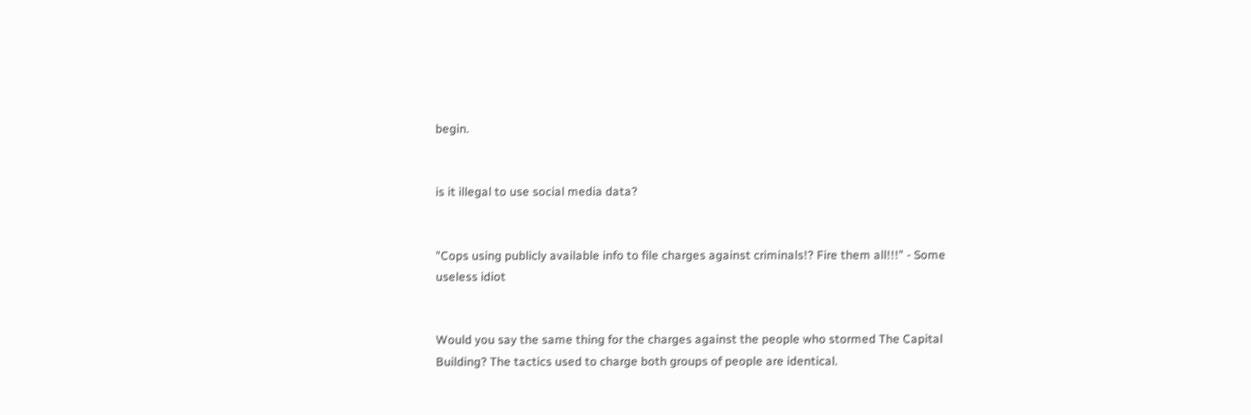begin.


is it illegal to use social media data?


"Cops using publicly available info to file charges against criminals!? Fire them all!!!" - Some useless idiot


Would you say the same thing for the charges against the people who stormed The Capital Building? The tactics used to charge both groups of people are identical.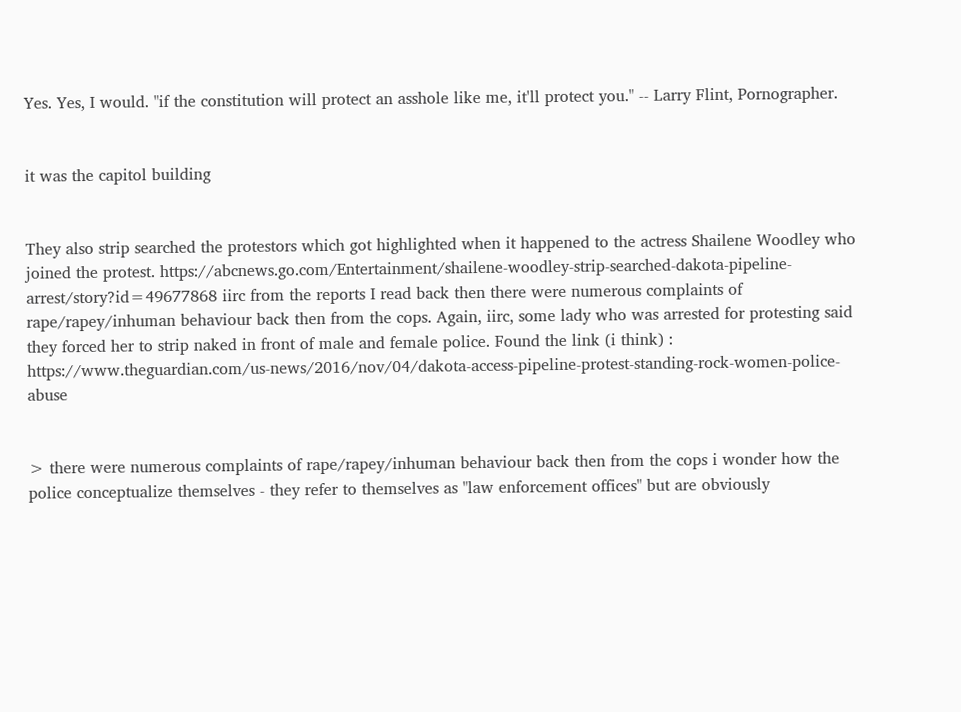Yes. Yes, I would. "if the constitution will protect an asshole like me, it'll protect you." -- Larry Flint, Pornographer.


it was the capitol building


They also strip searched the protestors which got highlighted when it happened to the actress Shailene Woodley who joined the protest. https://abcnews.go.com/Entertainment/shailene-woodley-strip-searched-dakota-pipeline-arrest/story?id=49677868 iirc from the reports I read back then there were numerous complaints of rape/rapey/inhuman behaviour back then from the cops. Again, iirc, some lady who was arrested for protesting said they forced her to strip naked in front of male and female police. Found the link (i think) : https://www.theguardian.com/us-news/2016/nov/04/dakota-access-pipeline-protest-standing-rock-women-police-abuse


> there were numerous complaints of rape/rapey/inhuman behaviour back then from the cops i wonder how the police conceptualize themselves - they refer to themselves as "law enforcement offices" but are obviously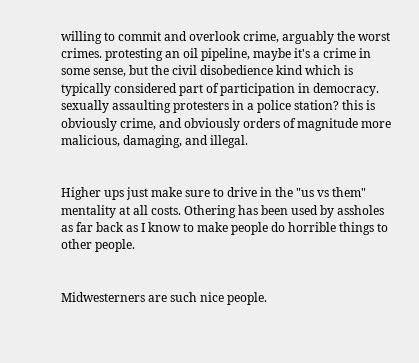willing to commit and overlook crime, arguably the worst crimes. protesting an oil pipeline, maybe it's a crime in some sense, but the civil disobedience kind which is typically considered part of participation in democracy. sexually assaulting protesters in a police station? this is obviously crime, and obviously orders of magnitude more malicious, damaging, and illegal.


Higher ups just make sure to drive in the "us vs them" mentality at all costs. Othering has been used by assholes as far back as I know to make people do horrible things to other people.


Midwesterners are such nice people.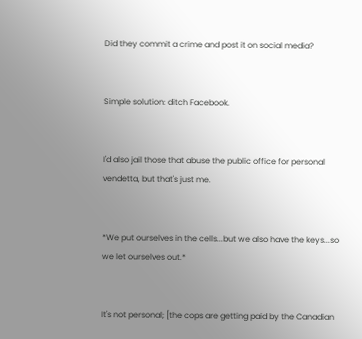Did they commit a crime and post it on social media?


Simple solution: ditch Facebook.


I'd also jail those that abuse the public office for personal vendetta, but that's just me.


*We put ourselves in the cells...but we also have the keys...so we let ourselves out.*


It's not personal; [the cops are getting paid by the Canadian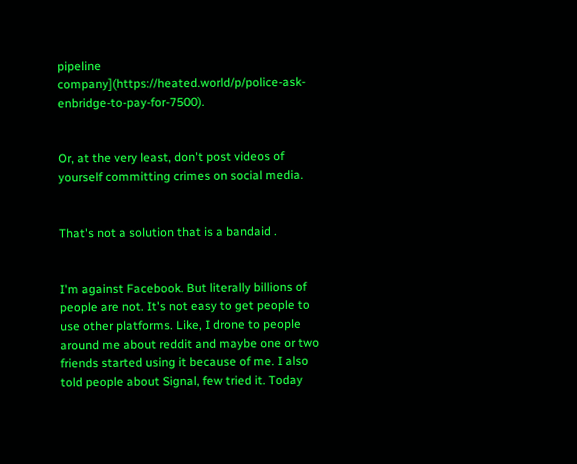pipeline company](https://heated.world/p/police-ask-enbridge-to-pay-for-7500).


Or, at the very least, don't post videos of yourself committing crimes on social media.


That's not a solution that is a bandaid .


I'm against Facebook. But literally billions of people are not. It's not easy to get people to use other platforms. Like, I drone to people around me about reddit and maybe one or two friends started using it because of me. I also told people about Signal, few tried it. Today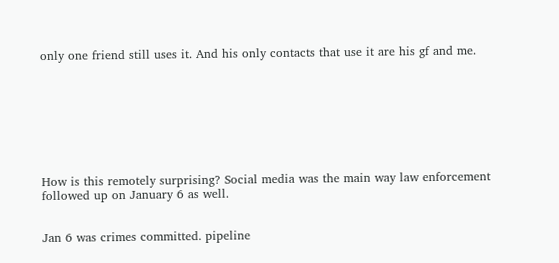only one friend still uses it. And his only contacts that use it are his gf and me.








How is this remotely surprising? Social media was the main way law enforcement followed up on January 6 as well.


Jan 6 was crimes committed. pipeline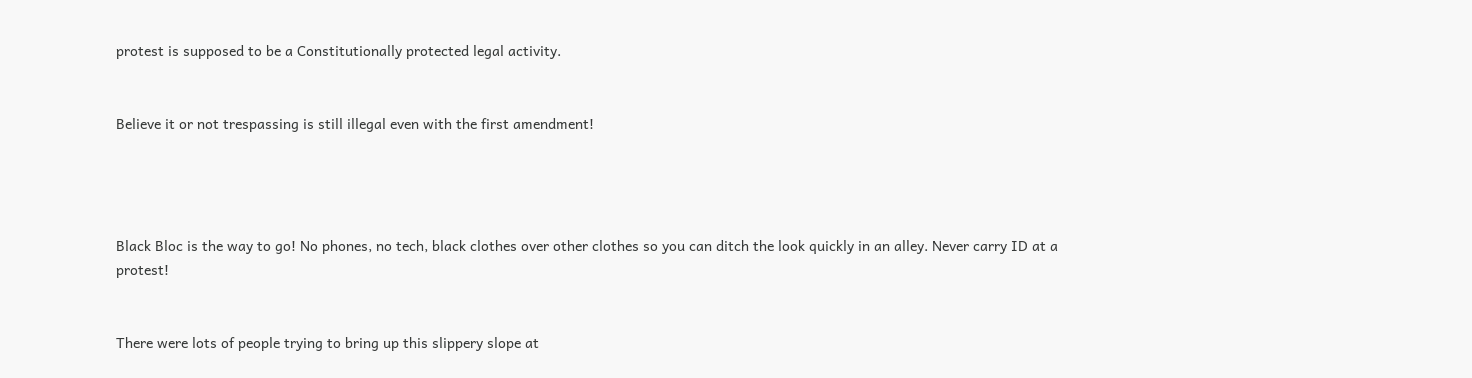protest is supposed to be a Constitutionally protected legal activity.


Believe it or not trespassing is still illegal even with the first amendment!




Black Bloc is the way to go! No phones, no tech, black clothes over other clothes so you can ditch the look quickly in an alley. Never carry ID at a protest!


There were lots of people trying to bring up this slippery slope at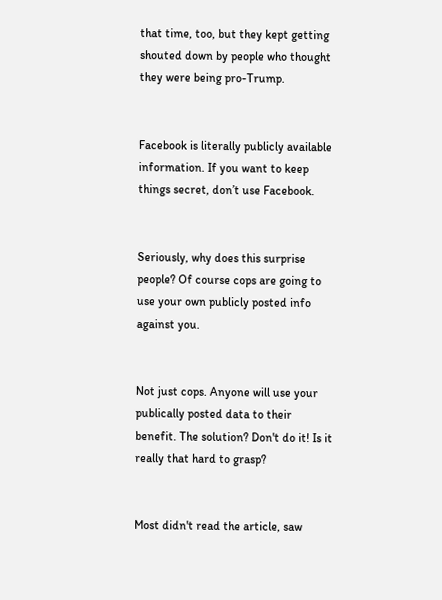that time, too, but they kept getting shouted down by people who thought they were being pro-Trump.


Facebook is literally publicly available information. If you want to keep things secret, don’t use Facebook.


Seriously, why does this surprise people? Of course cops are going to use your own publicly posted info against you.


Not just cops. Anyone will use your publically posted data to their benefit. The solution? Don't do it! Is it really that hard to grasp?


Most didn't read the article, saw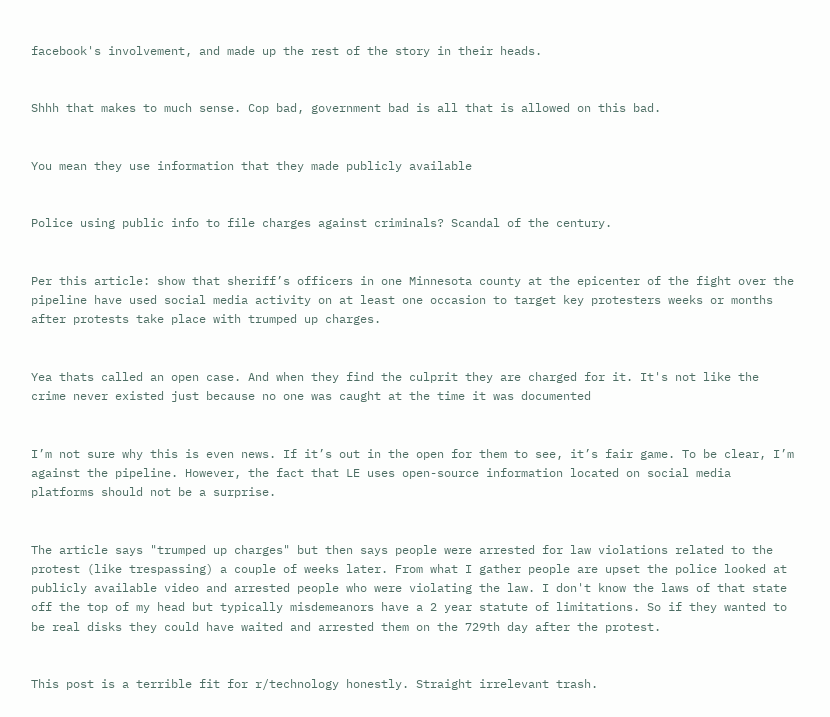facebook's involvement, and made up the rest of the story in their heads.


Shhh that makes to much sense. Cop bad, government bad is all that is allowed on this bad.


You mean they use information that they made publicly available


Police using public info to file charges against criminals? Scandal of the century.


Per this article: show that sheriff’s officers in one Minnesota county at the epicenter of the fight over the pipeline have used social media activity on at least one occasion to target key protesters weeks or months after protests take place with trumped up charges.


Yea thats called an open case. And when they find the culprit they are charged for it. It's not like the crime never existed just because no one was caught at the time it was documented


I’m not sure why this is even news. If it’s out in the open for them to see, it’s fair game. To be clear, I’m against the pipeline. However, the fact that LE uses open-source information located on social media platforms should not be a surprise.


The article says "trumped up charges" but then says people were arrested for law violations related to the protest (like trespassing) a couple of weeks later. From what I gather people are upset the police looked at publicly available video and arrested people who were violating the law. I don't know the laws of that state off the top of my head but typically misdemeanors have a 2 year statute of limitations. So if they wanted to be real disks they could have waited and arrested them on the 729th day after the protest.


This post is a terrible fit for r/technology honestly. Straight irrelevant trash.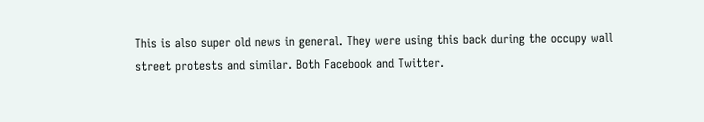This is also super old news in general. They were using this back during the occupy wall street protests and similar. Both Facebook and Twitter.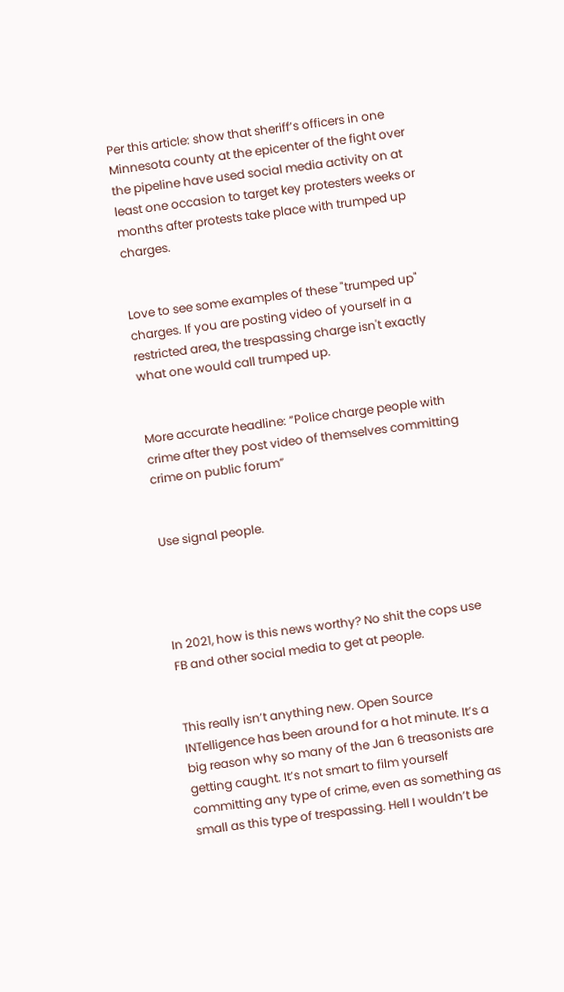Per this article: show that sheriff’s officers in one Minnesota county at the epicenter of the fight over the pipeline have used social media activity on at least one occasion to target key protesters weeks or months after protests take place with trumped up charges.


Love to see some examples of these "trumped up" charges. If you are posting video of yourself in a restricted area, the trespassing charge isn't exactly what one would call trumped up.


More accurate headline: “Police charge people with crime after they post video of themselves committing crime on public forum”


Use signal people.




In 2021, how is this news worthy? No shit the cops use FB and other social media to get at people.


This really isn’t anything new. Open Source INTelligence has been around for a hot minute. It’s a big reason why so many of the Jan 6 treasonists are getting caught. It’s not smart to film yourself committing any type of crime, even as something as small as this type of trespassing. Hell I wouldn’t be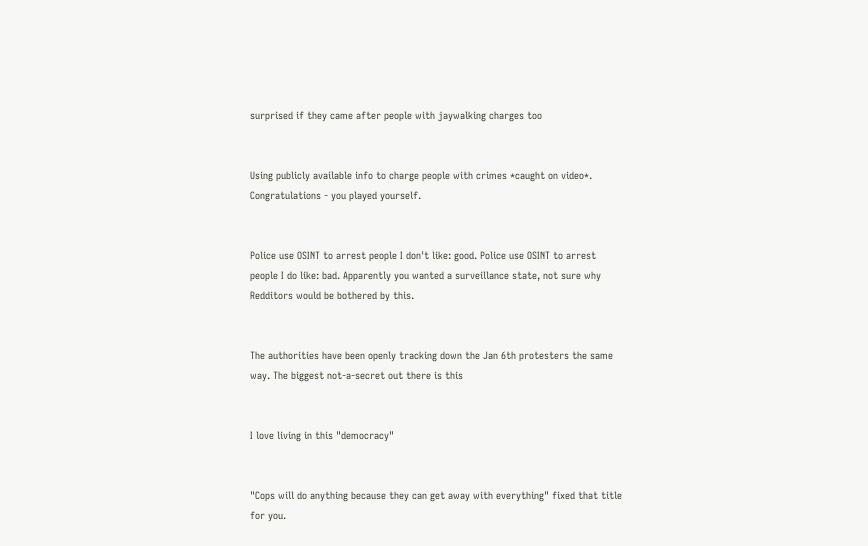surprised if they came after people with jaywalking charges too


Using publicly available info to charge people with crimes *caught on video*. Congratulations - you played yourself.


Police use OSINT to arrest people I don't like: good. Police use OSINT to arrest people I do like: bad. Apparently you wanted a surveillance state, not sure why Redditors would be bothered by this.


The authorities have been openly tracking down the Jan 6th protesters the same way. The biggest not-a-secret out there is this


I love living in this "democracy"


"Cops will do anything because they can get away with everything" fixed that title for you.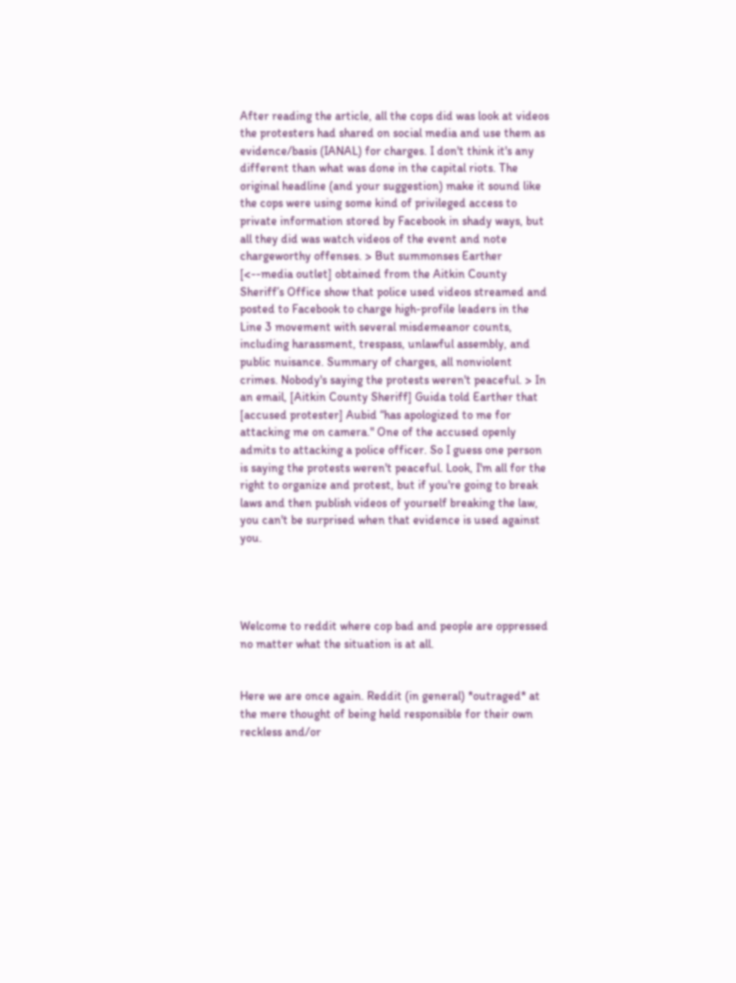After reading the article, all the cops did was look at videos the protesters had shared on social media and use them as evidence/basis (IANAL) for charges. I don't think it's any different than what was done in the capital riots. The original headline (and your suggestion) make it sound like the cops were using some kind of privileged access to private information stored by Facebook in shady ways, but all they did was watch videos of the event and note chargeworthy offenses. > But summonses Earther [<--media outlet] obtained from the Aitkin County Sheriff’s Office show that police used videos streamed and posted to Facebook to charge high-profile leaders in the Line 3 movement with several misdemeanor counts, including harassment, trespass, unlawful assembly, and public nuisance. Summary of charges, all nonviolent crimes. Nobody's saying the protests weren't peaceful. > In an email, [Aitkin County Sheriff] Guida told Earther that [accused protester] Aubid “has apologized to me for attacking me on camera." One of the accused openly admits to attacking a police officer. So I guess one person is saying the protests weren't peaceful. Look, I'm all for the right to organize and protest, but if you're going to break laws and then publish videos of yourself breaking the law, you can't be surprised when that evidence is used against you.




Welcome to reddit where cop bad and people are oppressed no matter what the situation is at all.


Here we are once again. Reddit (in general) *outraged* at the mere thought of being held responsible for their own reckless and/or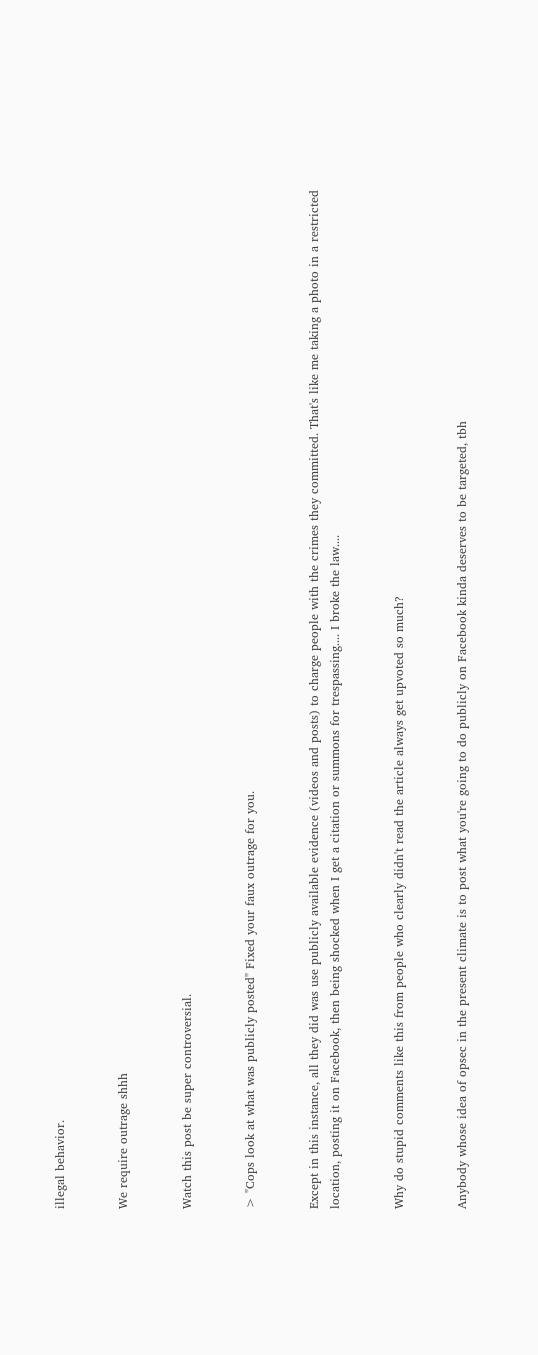illegal behavior.


We require outrage shhh


Watch this post be super controversial.


> "Cops look at what was publicly posted" Fixed your faux outrage for you.


Except in this instance, all they did was use publicly available evidence (videos and posts) to charge people with the crimes they committed. That's like me taking a photo in a restricted location, posting it on Facebook, then being shocked when I get a citation or summons for trespassing.... I broke the law....


Why do stupid comments like this from people who clearly didn't read the article always get upvoted so much?


Anybody whose idea of opsec in the present climate is to post what you're going to do publicly on Facebook kinda deserves to be targeted, tbh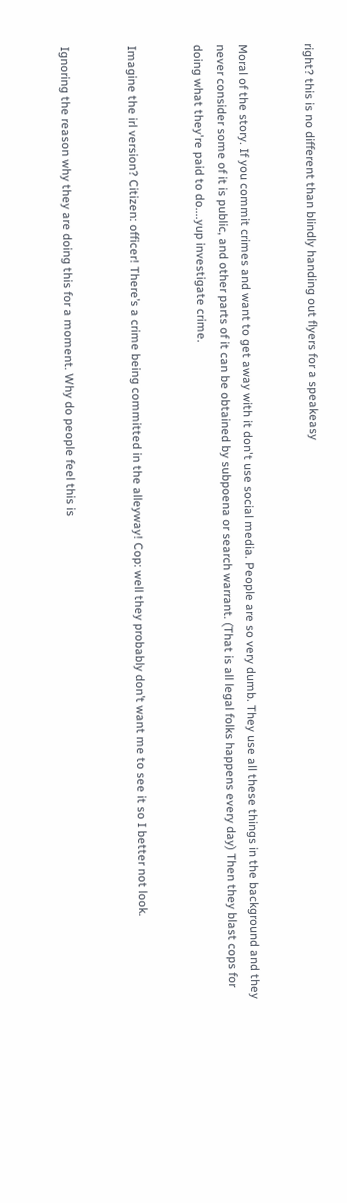right? this is no different than blindly handing out flyers for a speakeasy


Moral of the story. If you commit crimes and want to get away with it don't use social media. People are so very dumb. They use all these things in the background and they never consider some of it is public, and other parts of it can be obtained by subpoena or search warrant. (That is all legal folks happens every day) Then they blast cops for doing what they're paid to do....yup investigate crime.


Imagine the irl version? Citizen: officer! There’s a crime being committed in the alleyway! Cop: well they probably don’t want me to see it so I better not look.


Ignoring the reason why they are doing this for a moment. Why do people feel this is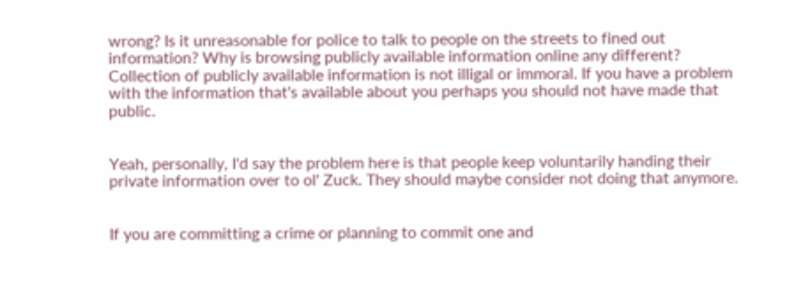wrong? Is it unreasonable for police to talk to people on the streets to fined out information? Why is browsing publicly available information online any different? Collection of publicly available information is not illigal or immoral. If you have a problem with the information that's available about you perhaps you should not have made that public.


Yeah, personally, I'd say the problem here is that people keep voluntarily handing their private information over to ol' Zuck. They should maybe consider not doing that anymore.


If you are committing a crime or planning to commit one and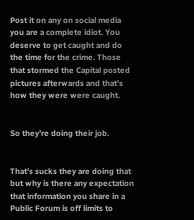Post it on any on social media you are a complete idiot. You deserve to get caught and do the time for the crime. Those that stormed the Capital posted pictures afterwards and that’s how they were were caught.


So they’re doing their job.


That’s sucks they are doing that but why is there any expectation that information you share in a Public Forum is off limits to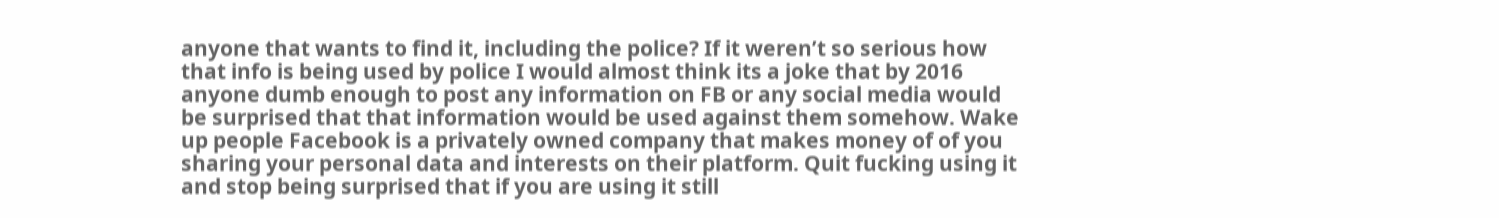anyone that wants to find it, including the police? If it weren’t so serious how that info is being used by police I would almost think its a joke that by 2016 anyone dumb enough to post any information on FB or any social media would be surprised that that information would be used against them somehow. Wake up people Facebook is a privately owned company that makes money of of you sharing your personal data and interests on their platform. Quit fucking using it and stop being surprised that if you are using it still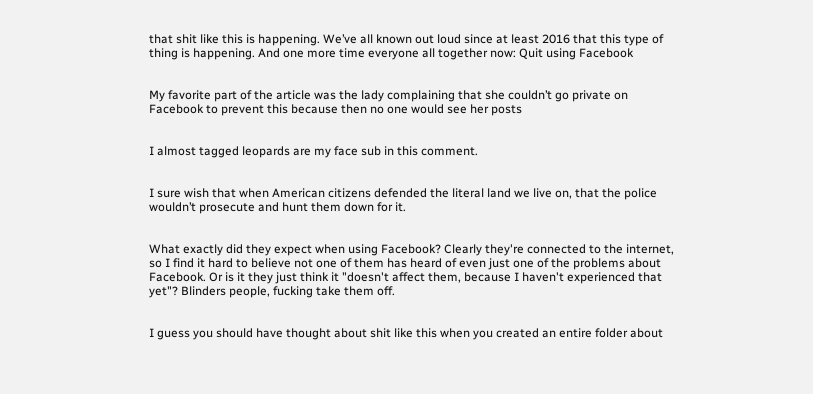that shit like this is happening. We’ve all known out loud since at least 2016 that this type of thing is happening. And one more time everyone all together now: Quit using Facebook


My favorite part of the article was the lady complaining that she couldn’t go private on Facebook to prevent this because then no one would see her posts


I almost tagged leopards are my face sub in this comment.


I sure wish that when American citizens defended the literal land we live on, that the police wouldn’t prosecute and hunt them down for it.


What exactly did they expect when using Facebook? Clearly they're connected to the internet, so I find it hard to believe not one of them has heard of even just one of the problems about Facebook. Or is it they just think it "doesn't affect them, because I haven't experienced that yet"? Blinders people, fucking take them off.


I guess you should have thought about shit like this when you created an entire folder about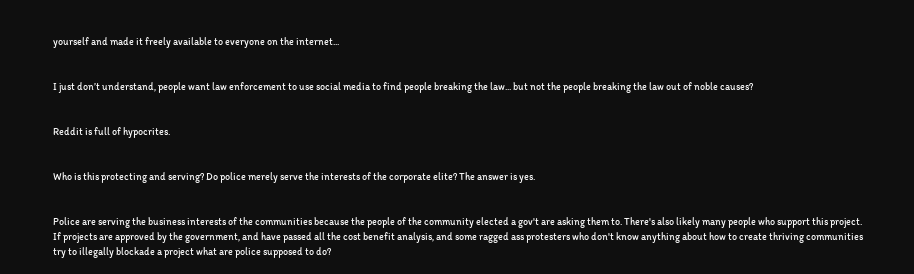yourself and made it freely available to everyone on the internet...


I just don’t understand, people want law enforcement to use social media to find people breaking the law... but not the people breaking the law out of noble causes?


Reddit is full of hypocrites.


Who is this protecting and serving? Do police merely serve the interests of the corporate elite? The answer is yes.


Police are serving the business interests of the communities because the people of the community elected a gov't are asking them to. There's also likely many people who support this project. If projects are approved by the government, and have passed all the cost benefit analysis, and some ragged ass protesters who don't know anything about how to create thriving communities try to illegally blockade a project what are police supposed to do?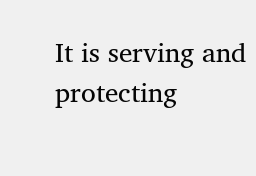It is serving and protecting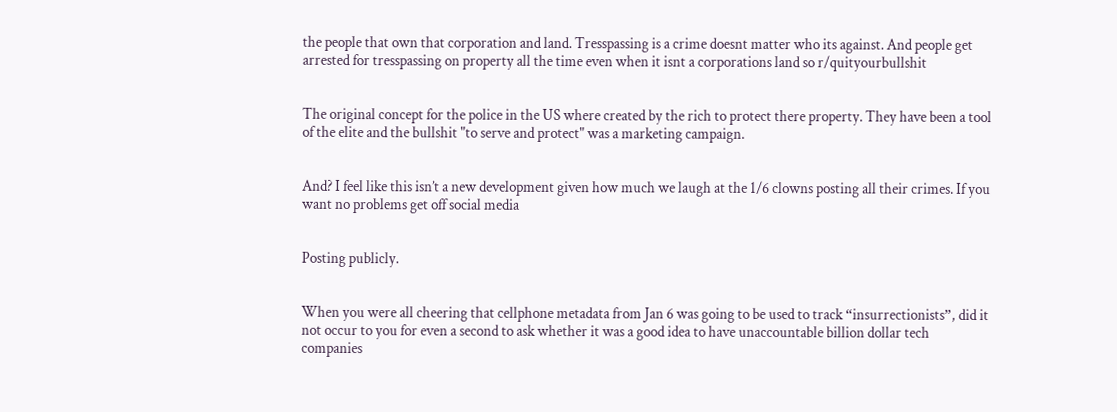the people that own that corporation and land. Tresspassing is a crime doesnt matter who its against. And people get arrested for tresspassing on property all the time even when it isnt a corporations land so r/quityourbullshit


The original concept for the police in the US where created by the rich to protect there property. They have been a tool of the elite and the bullshit "to serve and protect" was a marketing campaign.


And? I feel like this isn’t a new development given how much we laugh at the 1/6 clowns posting all their crimes. If you want no problems get off social media


Posting publicly.


When you were all cheering that cellphone metadata from Jan 6 was going to be used to track “insurrectionists”, did it not occur to you for even a second to ask whether it was a good idea to have unaccountable billion dollar tech companies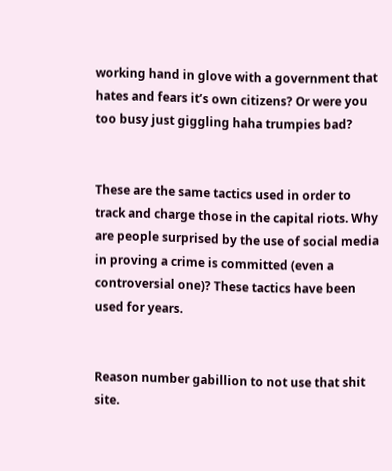working hand in glove with a government that hates and fears it’s own citizens? Or were you too busy just giggling haha trumpies bad?


These are the same tactics used in order to track and charge those in the capital riots. Why are people surprised by the use of social media in proving a crime is committed (even a controversial one)? These tactics have been used for years.


Reason number gabillion to not use that shit site.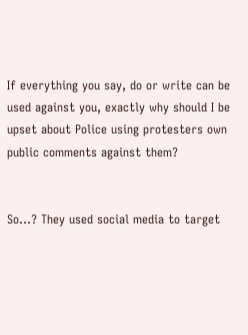If everything you say, do or write can be used against you, exactly why should I be upset about Police using protesters own public comments against them?


So...? They used social media to target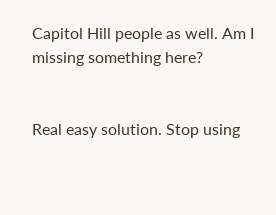Capitol Hill people as well. Am I missing something here?


Real easy solution. Stop using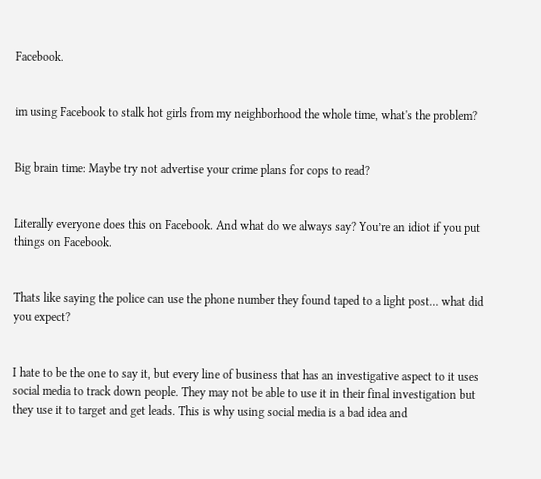Facebook.


im using Facebook to stalk hot girls from my neighborhood the whole time, what's the problem?


Big brain time: Maybe try not advertise your crime plans for cops to read?


Literally everyone does this on Facebook. And what do we always say? You’re an idiot if you put things on Facebook.


Thats like saying the police can use the phone number they found taped to a light post… what did you expect?


I hate to be the one to say it, but every line of business that has an investigative aspect to it uses social media to track down people. They may not be able to use it in their final investigation but they use it to target and get leads. This is why using social media is a bad idea and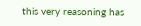this very reasoning has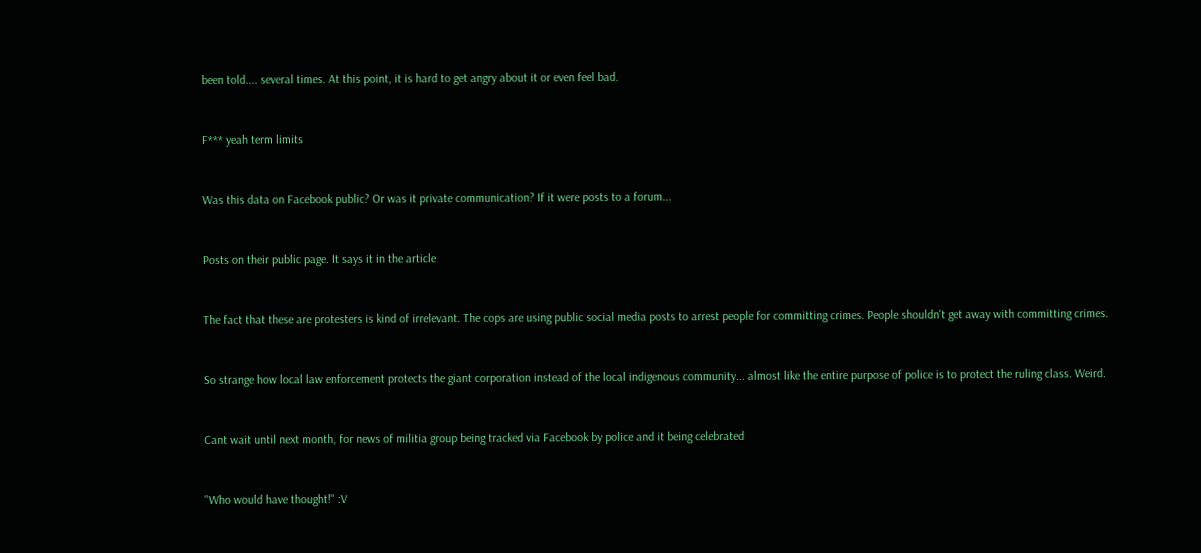been told.... several times. At this point, it is hard to get angry about it or even feel bad.


F*** yeah term limits


Was this data on Facebook public? Or was it private communication? If it were posts to a forum...


Posts on their public page. It says it in the article


The fact that these are protesters is kind of irrelevant. The cops are using public social media posts to arrest people for committing crimes. People shouldn't get away with committing crimes.


So strange how local law enforcement protects the giant corporation instead of the local indigenous community... almost like the entire purpose of police is to protect the ruling class. Weird.


Cant wait until next month, for news of militia group being tracked via Facebook by police and it being celebrated


"Who would have thought!" :V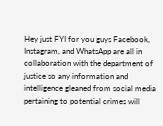Hey just FYI for you guys Facebook, Instagram, and WhatsApp are all in collaboration with the department of justice so any information and intelligence gleaned from social media pertaining to potential crimes will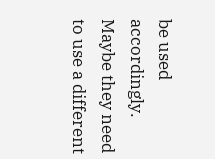be used accordingly. Maybe they need to use a different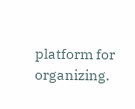platform for organizing.